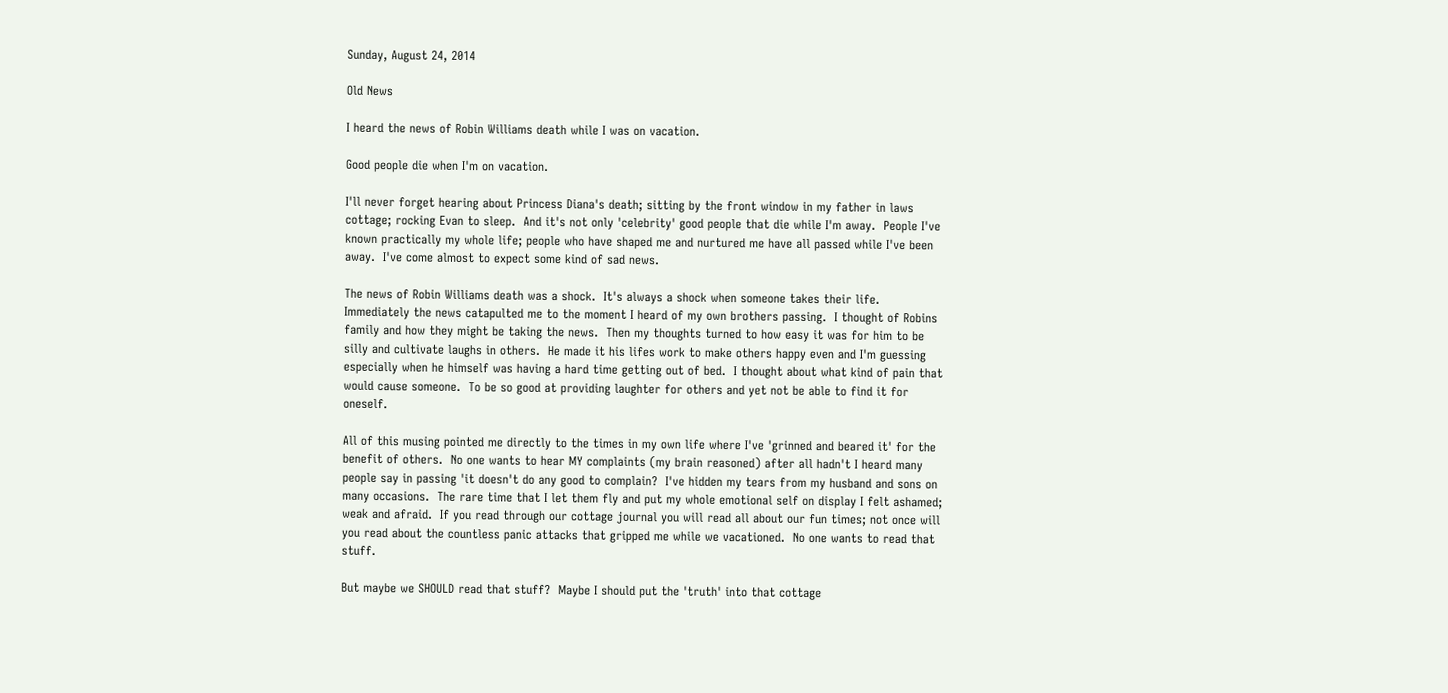Sunday, August 24, 2014

Old News

I heard the news of Robin Williams death while I was on vacation.

Good people die when I'm on vacation.

I'll never forget hearing about Princess Diana's death; sitting by the front window in my father in laws cottage; rocking Evan to sleep.  And it's not only 'celebrity' good people that die while I'm away.  People I've known practically my whole life; people who have shaped me and nurtured me have all passed while I've been away.  I've come almost to expect some kind of sad news.

The news of Robin Williams death was a shock.  It's always a shock when someone takes their life.  Immediately the news catapulted me to the moment I heard of my own brothers passing.  I thought of Robins family and how they might be taking the news.  Then my thoughts turned to how easy it was for him to be silly and cultivate laughs in others.  He made it his lifes work to make others happy even and I'm guessing especially when he himself was having a hard time getting out of bed.  I thought about what kind of pain that would cause someone.  To be so good at providing laughter for others and yet not be able to find it for oneself.

All of this musing pointed me directly to the times in my own life where I've 'grinned and beared it' for the benefit of others.  No one wants to hear MY complaints (my brain reasoned) after all hadn't I heard many people say in passing 'it doesn't do any good to complain?  I've hidden my tears from my husband and sons on many occasions.  The rare time that I let them fly and put my whole emotional self on display I felt ashamed; weak and afraid.  If you read through our cottage journal you will read all about our fun times; not once will you read about the countless panic attacks that gripped me while we vacationed.  No one wants to read that stuff.

But maybe we SHOULD read that stuff?  Maybe I should put the 'truth' into that cottage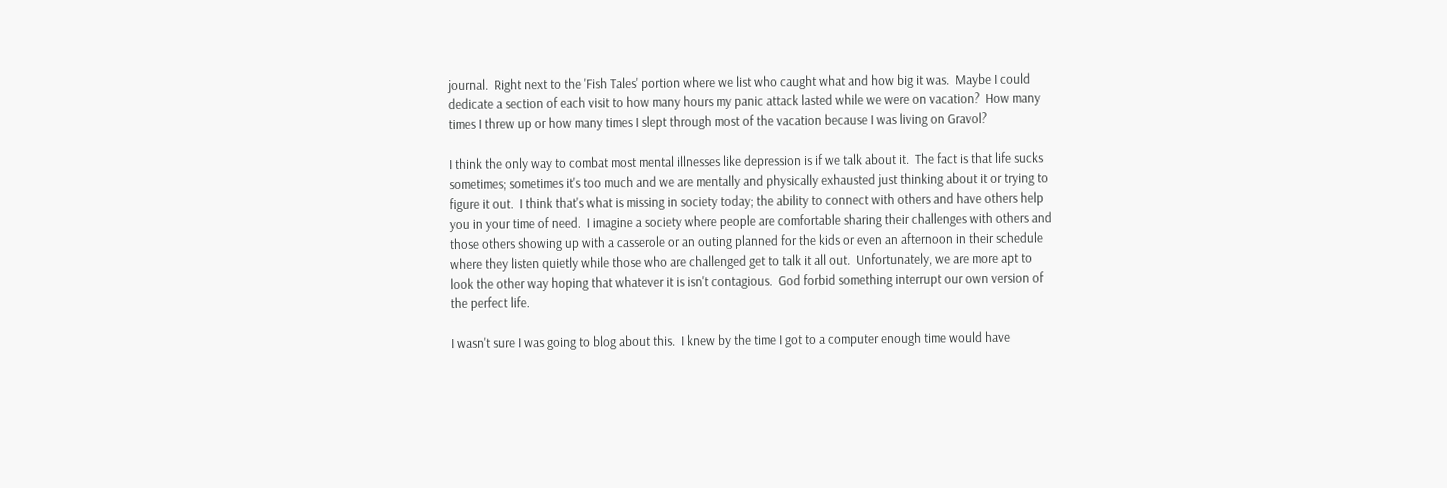journal.  Right next to the 'Fish Tales' portion where we list who caught what and how big it was.  Maybe I could dedicate a section of each visit to how many hours my panic attack lasted while we were on vacation?  How many times I threw up or how many times I slept through most of the vacation because I was living on Gravol?

I think the only way to combat most mental illnesses like depression is if we talk about it.  The fact is that life sucks sometimes; sometimes it's too much and we are mentally and physically exhausted just thinking about it or trying to figure it out.  I think that's what is missing in society today; the ability to connect with others and have others help you in your time of need.  I imagine a society where people are comfortable sharing their challenges with others and those others showing up with a casserole or an outing planned for the kids or even an afternoon in their schedule where they listen quietly while those who are challenged get to talk it all out.  Unfortunately, we are more apt to look the other way hoping that whatever it is isn't contagious.  God forbid something interrupt our own version of the perfect life.

I wasn't sure I was going to blog about this.  I knew by the time I got to a computer enough time would have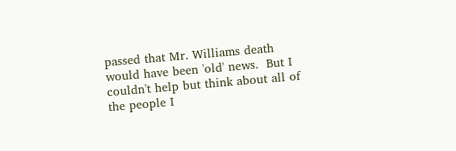passed that Mr. Williams death would have been 'old' news.  But I couldn't help but think about all of the people I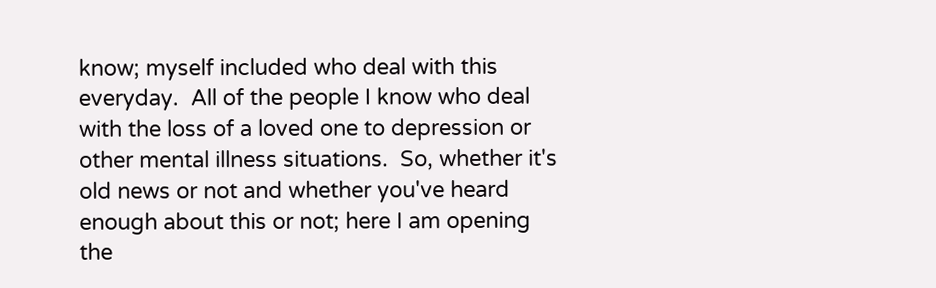know; myself included who deal with this everyday.  All of the people I know who deal with the loss of a loved one to depression or other mental illness situations.  So, whether it's old news or not and whether you've heard enough about this or not; here I am opening the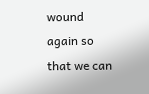wound again so that we can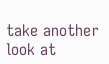take another look at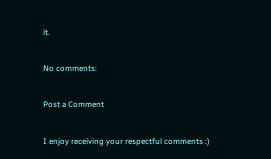it.

No comments:

Post a Comment

I enjoy receiving your respectful comments :)